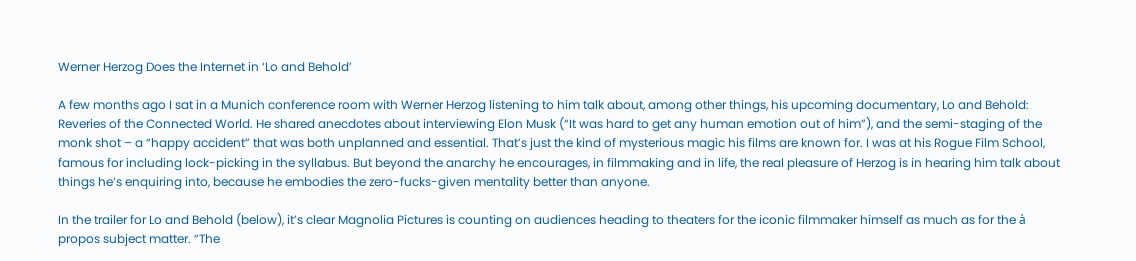Werner Herzog Does the Internet in ‘Lo and Behold’

A few months ago I sat in a Munich conference room with Werner Herzog listening to him talk about, among other things, his upcoming documentary, Lo and Behold: Reveries of the Connected World. He shared anecdotes about interviewing Elon Musk (“It was hard to get any human emotion out of him”), and the semi-staging of the monk shot – a “happy accident” that was both unplanned and essential. That’s just the kind of mysterious magic his films are known for. I was at his Rogue Film School, famous for including lock-picking in the syllabus. But beyond the anarchy he encourages, in filmmaking and in life, the real pleasure of Herzog is in hearing him talk about things he’s enquiring into, because he embodies the zero-fucks-given mentality better than anyone.

In the trailer for Lo and Behold (below), it’s clear Magnolia Pictures is counting on audiences heading to theaters for the iconic filmmaker himself as much as for the à propos subject matter. “The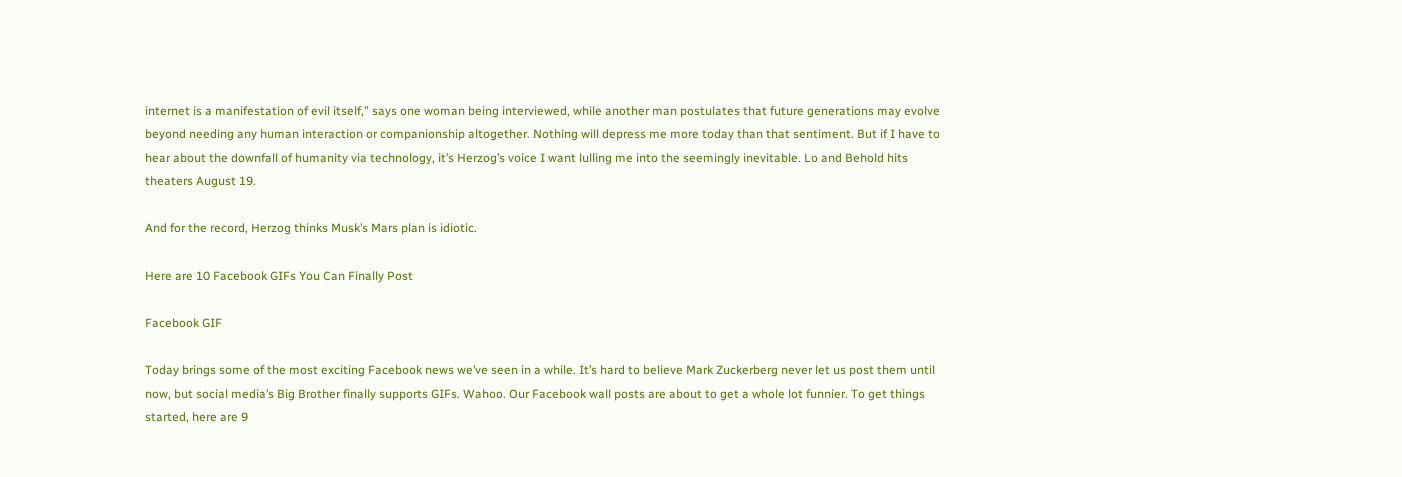internet is a manifestation of evil itself,” says one woman being interviewed, while another man postulates that future generations may evolve beyond needing any human interaction or companionship altogether. Nothing will depress me more today than that sentiment. But if I have to hear about the downfall of humanity via technology, it’s Herzog’s voice I want lulling me into the seemingly inevitable. Lo and Behold hits theaters August 19.

And for the record, Herzog thinks Musk’s Mars plan is idiotic.

Here are 10 Facebook GIFs You Can Finally Post

Facebook GIF

Today brings some of the most exciting Facebook news we’ve seen in a while. It’s hard to believe Mark Zuckerberg never let us post them until now, but social media’s Big Brother finally supports GIFs. Wahoo. Our Facebook wall posts are about to get a whole lot funnier. To get things started, here are 9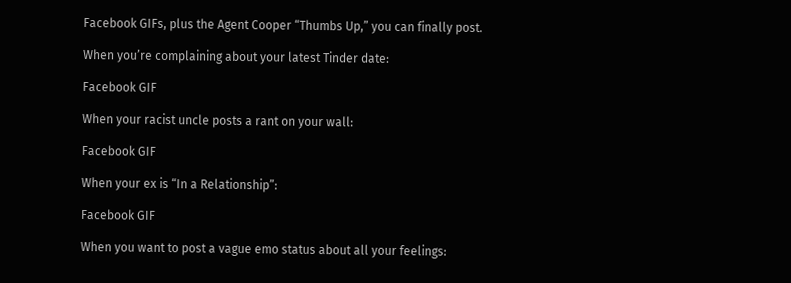Facebook GIFs, plus the Agent Cooper “Thumbs Up,” you can finally post.

When you’re complaining about your latest Tinder date:

Facebook GIF

When your racist uncle posts a rant on your wall:

Facebook GIF

When your ex is “In a Relationship”:

Facebook GIF

When you want to post a vague emo status about all your feelings: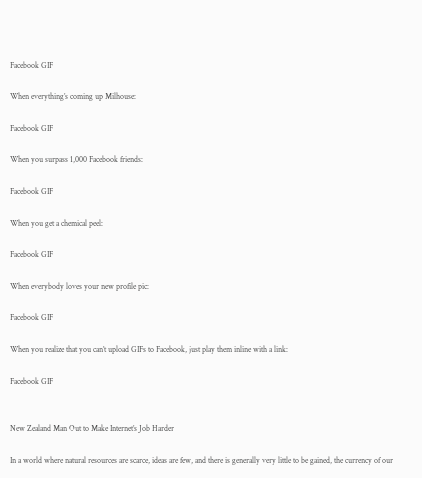Facebook GIF

When everything’s coming up Milhouse:

Facebook GIF

When you surpass 1,000 Facebook friends:

Facebook GIF

When you get a chemical peel:

Facebook GIF

When everybody loves your new profile pic:

Facebook GIF

When you realize that you can’t upload GIFs to Facebook, just play them inline with a link:

Facebook GIF


New Zealand Man Out to Make Internet’s Job Harder

In a world where natural resources are scarce, ideas are few, and there is generally very little to be gained, the currency of our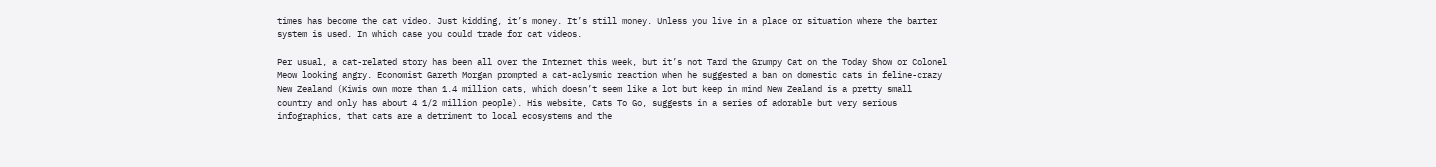times has become the cat video. Just kidding, it’s money. It’s still money. Unless you live in a place or situation where the barter system is used. In which case you could trade for cat videos.

Per usual, a cat-related story has been all over the Internet this week, but it’s not Tard the Grumpy Cat on the Today Show or Colonel Meow looking angry. Economist Gareth Morgan prompted a cat-aclysmic reaction when he suggested a ban on domestic cats in feline-crazy New Zealand (Kiwis own more than 1.4 million cats, which doesn’t seem like a lot but keep in mind New Zealand is a pretty small country and only has about 4 1/2 million people). His website, Cats To Go, suggests in a series of adorable but very serious infographics, that cats are a detriment to local ecosystems and the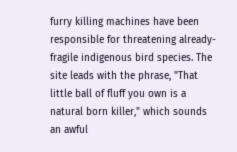furry killing machines have been responsible for threatening already-fragile indigenous bird species. The site leads with the phrase, "That little ball of fluff you own is a natural born killer," which sounds an awful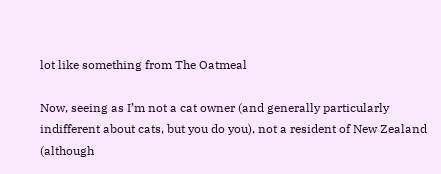lot like something from The Oatmeal

Now, seeing as I’m not a cat owner (and generally particularly indifferent about cats, but you do you), not a resident of New Zealand (although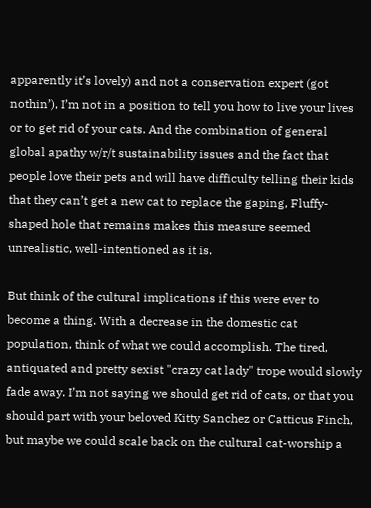apparently it’s lovely) and not a conservation expert (got nothin’), I’m not in a position to tell you how to live your lives or to get rid of your cats. And the combination of general global apathy w/r/t sustainability issues and the fact that people love their pets and will have difficulty telling their kids that they can’t get a new cat to replace the gaping, Fluffy-shaped hole that remains makes this measure seemed unrealistic, well-intentioned as it is.

But think of the cultural implications if this were ever to become a thing. With a decrease in the domestic cat population, think of what we could accomplish. The tired, antiquated and pretty sexist "crazy cat lady" trope would slowly fade away. I’m not saying we should get rid of cats, or that you should part with your beloved Kitty Sanchez or Catticus Finch, but maybe we could scale back on the cultural cat-worship a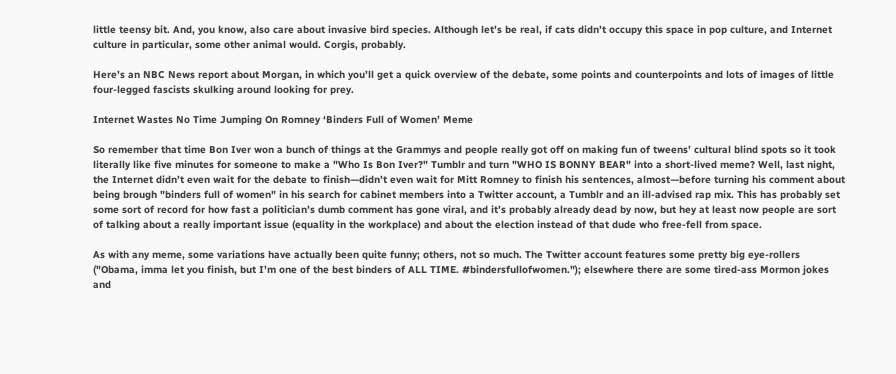little teensy bit. And, you know, also care about invasive bird species. Although let’s be real, if cats didn’t occupy this space in pop culture, and Internet culture in particular, some other animal would. Corgis, probably.

Here’s an NBC News report about Morgan, in which you’ll get a quick overview of the debate, some points and counterpoints and lots of images of little four-legged fascists skulking around looking for prey.

Internet Wastes No Time Jumping On Romney ‘Binders Full of Women’ Meme

So remember that time Bon Iver won a bunch of things at the Grammys and people really got off on making fun of tweens’ cultural blind spots so it took literally like five minutes for someone to make a "Who Is Bon Iver?" Tumblr and turn "WHO IS BONNY BEAR" into a short-lived meme? Well, last night, the Internet didn’t even wait for the debate to finish—didn’t even wait for Mitt Romney to finish his sentences, almost—before turning his comment about being brough "binders full of women" in his search for cabinet members into a Twitter account, a Tumblr and an ill-advised rap mix. This has probably set some sort of record for how fast a politician’s dumb comment has gone viral, and it’s probably already dead by now, but hey at least now people are sort of talking about a really important issue (equality in the workplace) and about the election instead of that dude who free-fell from space.

As with any meme, some variations have actually been quite funny; others, not so much. The Twitter account features some pretty big eye-rollers ("Obama, imma let you finish, but I’m one of the best binders of ALL TIME. #bindersfullofwomen."); elsewhere there are some tired-ass Mormon jokes and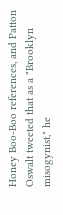Honey Boo-Boo references, and Patton Oswalt tweeted that as a "Brooklyn misogynist," he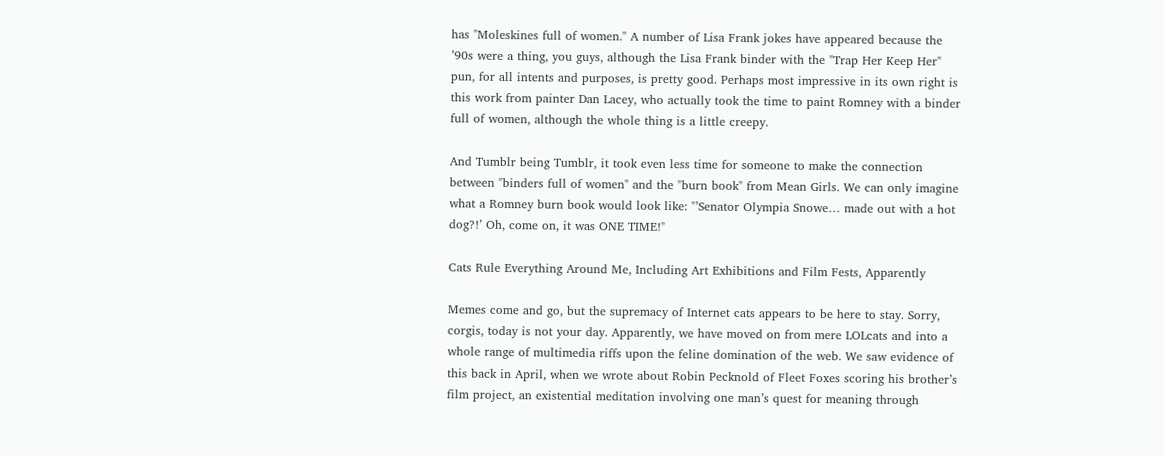has "Moleskines full of women." A number of Lisa Frank jokes have appeared because the ’90s were a thing, you guys, although the Lisa Frank binder with the "Trap Her Keep Her" pun, for all intents and purposes, is pretty good. Perhaps most impressive in its own right is this work from painter Dan Lacey, who actually took the time to paint Romney with a binder full of women, although the whole thing is a little creepy.

And Tumblr being Tumblr, it took even less time for someone to make the connection between "binders full of women" and the "burn book" from Mean Girls. We can only imagine what a Romney burn book would look like: "’Senator Olympia Snowe… made out with a hot dog?!’ Oh, come on, it was ONE TIME!"

Cats Rule Everything Around Me, Including Art Exhibitions and Film Fests, Apparently

Memes come and go, but the supremacy of Internet cats appears to be here to stay. Sorry, corgis, today is not your day. Apparently, we have moved on from mere LOLcats and into a whole range of multimedia riffs upon the feline domination of the web. We saw evidence of this back in April, when we wrote about Robin Pecknold of Fleet Foxes scoring his brother’s film project, an existential meditation involving one man’s quest for meaning through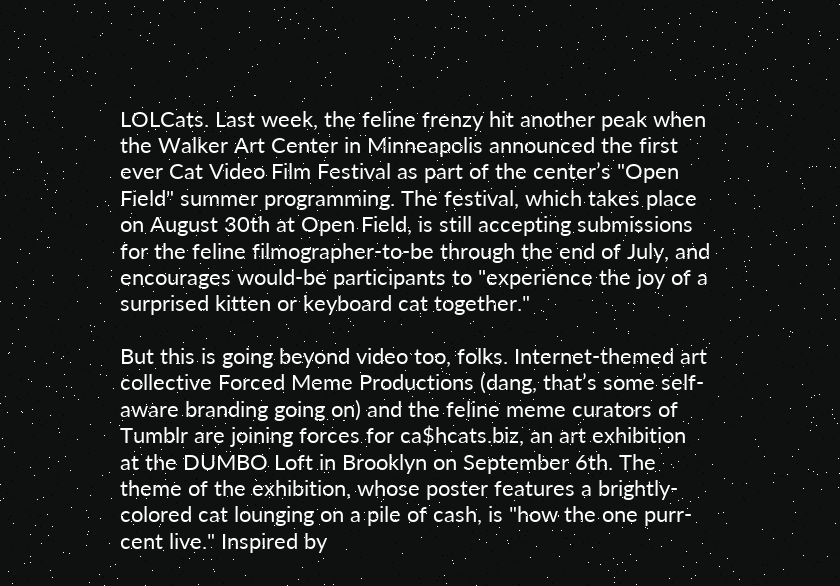LOLCats. Last week, the feline frenzy hit another peak when the Walker Art Center in Minneapolis announced the first ever Cat Video Film Festival as part of the center’s "Open Field" summer programming. The festival, which takes place on August 30th at Open Field, is still accepting submissions for the feline filmographer-to-be through the end of July, and encourages would-be participants to "experience the joy of a surprised kitten or keyboard cat together."

But this is going beyond video too, folks. Internet-themed art collective Forced Meme Productions (dang, that’s some self-aware branding going on) and the feline meme curators of Tumblr are joining forces for ca$hcats.biz, an art exhibition at the DUMBO Loft in Brooklyn on September 6th. The theme of the exhibition, whose poster features a brightly-colored cat lounging on a pile of cash, is "how the one purr-cent live." Inspired by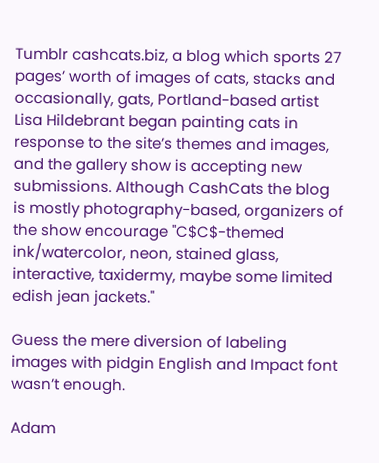Tumblr cashcats.biz, a blog which sports 27 pages’ worth of images of cats, stacks and occasionally, gats, Portland-based artist Lisa Hildebrant began painting cats in response to the site’s themes and images, and the gallery show is accepting new submissions. Although CashCats the blog is mostly photography-based, organizers of the show encourage "C$C$-themed ink/watercolor, neon, stained glass, interactive, taxidermy, maybe some limited edish jean jackets."

Guess the mere diversion of labeling images with pidgin English and Impact font wasn’t enough.

Adam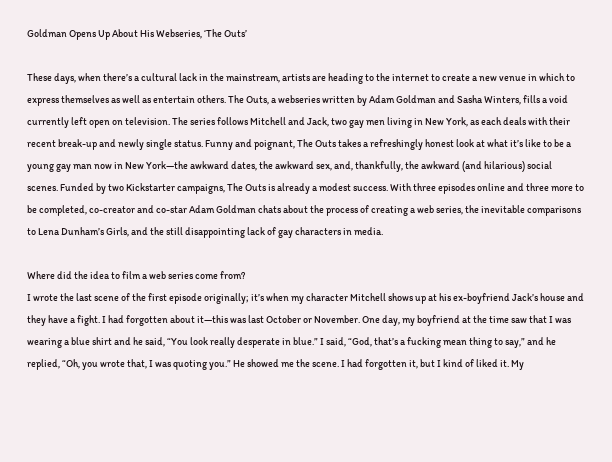Goldman Opens Up About His Webseries, ‘The Outs’

These days, when there’s a cultural lack in the mainstream, artists are heading to the internet to create a new venue in which to express themselves as well as entertain others. The Outs, a webseries written by Adam Goldman and Sasha Winters, fills a void currently left open on television. The series follows Mitchell and Jack, two gay men living in New York, as each deals with their recent break-up and newly single status. Funny and poignant, The Outs takes a refreshingly honest look at what it’s like to be a young gay man now in New York—the awkward dates, the awkward sex, and, thankfully, the awkward (and hilarious) social scenes. Funded by two Kickstarter campaigns, The Outs is already a modest success. With three episodes online and three more to be completed, co-creator and co-star Adam Goldman chats about the process of creating a web series, the inevitable comparisons to Lena Dunham’s Girls, and the still disappointing lack of gay characters in media.

Where did the idea to film a web series come from?
I wrote the last scene of the first episode originally; it’s when my character Mitchell shows up at his ex-boyfriend Jack’s house and they have a fight. I had forgotten about it—this was last October or November. One day, my boyfriend at the time saw that I was wearing a blue shirt and he said, “You look really desperate in blue.” I said, “God, that’s a fucking mean thing to say,” and he replied, “Oh, you wrote that, I was quoting you.” He showed me the scene. I had forgotten it, but I kind of liked it. My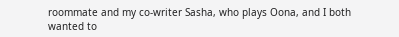roommate and my co-writer Sasha, who plays Oona, and I both wanted to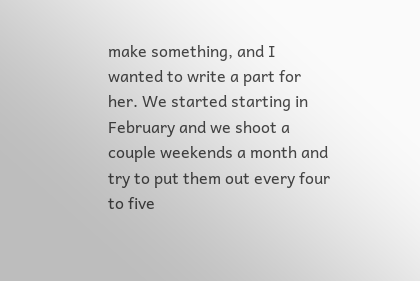make something, and I wanted to write a part for her. We started starting in February and we shoot a couple weekends a month and try to put them out every four to five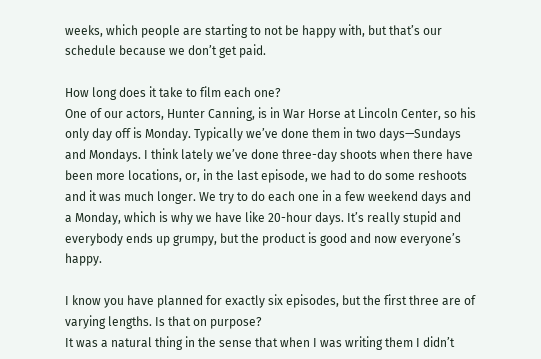weeks, which people are starting to not be happy with, but that’s our schedule because we don’t get paid.

How long does it take to film each one?
One of our actors, Hunter Canning, is in War Horse at Lincoln Center, so his only day off is Monday. Typically we’ve done them in two days—Sundays and Mondays. I think lately we’ve done three-day shoots when there have been more locations, or, in the last episode, we had to do some reshoots and it was much longer. We try to do each one in a few weekend days and a Monday, which is why we have like 20-hour days. It’s really stupid and everybody ends up grumpy, but the product is good and now everyone’s happy.

I know you have planned for exactly six episodes, but the first three are of varying lengths. Is that on purpose?
It was a natural thing in the sense that when I was writing them I didn’t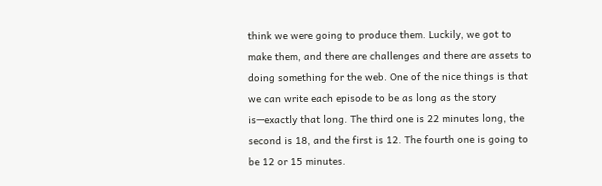think we were going to produce them. Luckily, we got to make them, and there are challenges and there are assets to doing something for the web. One of the nice things is that we can write each episode to be as long as the story is—exactly that long. The third one is 22 minutes long, the second is 18, and the first is 12. The fourth one is going to be 12 or 15 minutes.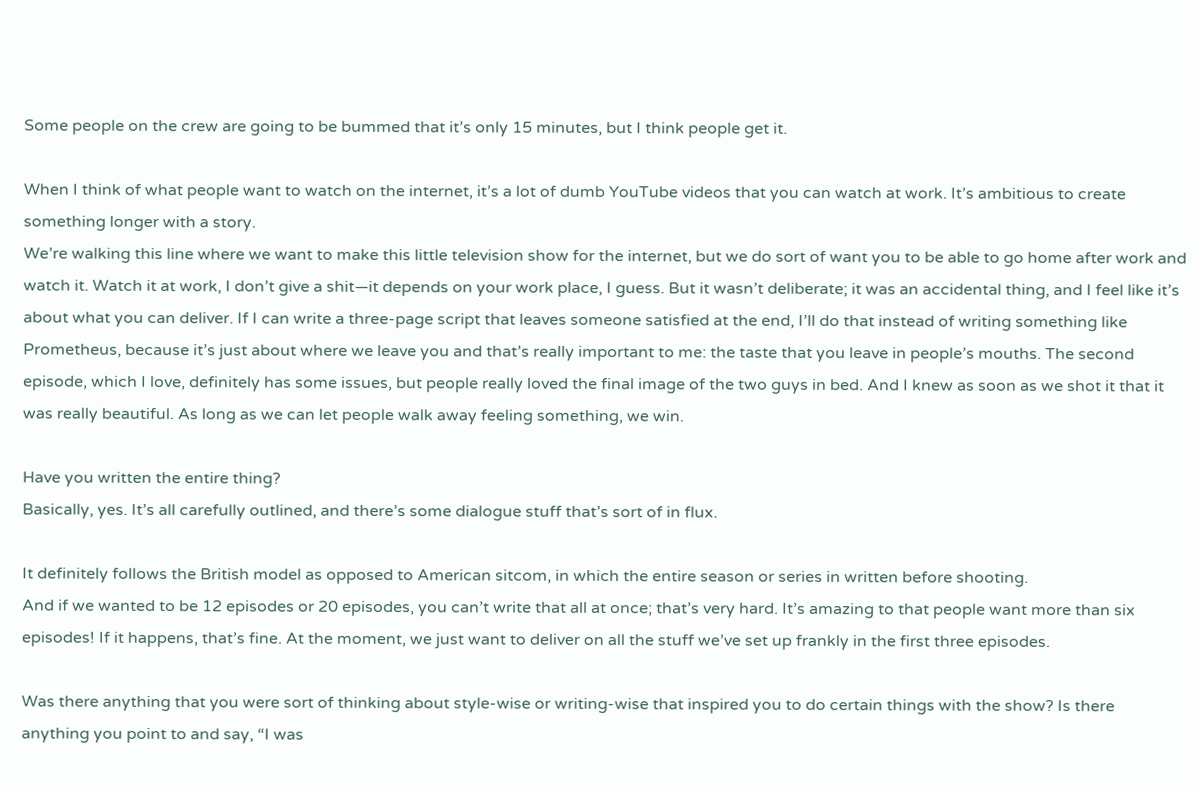Some people on the crew are going to be bummed that it’s only 15 minutes, but I think people get it.

When I think of what people want to watch on the internet, it’s a lot of dumb YouTube videos that you can watch at work. It’s ambitious to create something longer with a story.
We’re walking this line where we want to make this little television show for the internet, but we do sort of want you to be able to go home after work and watch it. Watch it at work, I don’t give a shit—it depends on your work place, I guess. But it wasn’t deliberate; it was an accidental thing, and I feel like it’s about what you can deliver. If I can write a three-page script that leaves someone satisfied at the end, I’ll do that instead of writing something like Prometheus, because it’s just about where we leave you and that’s really important to me: the taste that you leave in people’s mouths. The second episode, which I love, definitely has some issues, but people really loved the final image of the two guys in bed. And I knew as soon as we shot it that it was really beautiful. As long as we can let people walk away feeling something, we win.

Have you written the entire thing?
Basically, yes. It’s all carefully outlined, and there’s some dialogue stuff that’s sort of in flux.

It definitely follows the British model as opposed to American sitcom, in which the entire season or series in written before shooting.
And if we wanted to be 12 episodes or 20 episodes, you can’t write that all at once; that’s very hard. It’s amazing to that people want more than six episodes! If it happens, that’s fine. At the moment, we just want to deliver on all the stuff we’ve set up frankly in the first three episodes.

Was there anything that you were sort of thinking about style-wise or writing-wise that inspired you to do certain things with the show? Is there anything you point to and say, “I was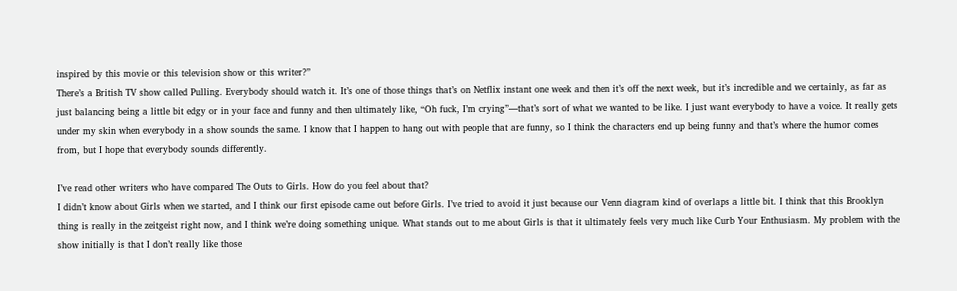inspired by this movie or this television show or this writer?”
There’s a British TV show called Pulling. Everybody should watch it. It’s one of those things that’s on Netflix instant one week and then it’s off the next week, but it’s incredible and we certainly, as far as just balancing being a little bit edgy or in your face and funny and then ultimately like, “Oh fuck, I’m crying”—that’s sort of what we wanted to be like. I just want everybody to have a voice. It really gets under my skin when everybody in a show sounds the same. I know that I happen to hang out with people that are funny, so I think the characters end up being funny and that’s where the humor comes from, but I hope that everybody sounds differently.

I’ve read other writers who have compared The Outs to Girls. How do you feel about that?
I didn’t know about Girls when we started, and I think our first episode came out before Girls. I’ve tried to avoid it just because our Venn diagram kind of overlaps a little bit. I think that this Brooklyn thing is really in the zeitgeist right now, and I think we’re doing something unique. What stands out to me about Girls is that it ultimately feels very much like Curb Your Enthusiasm. My problem with the show initially is that I don’t really like those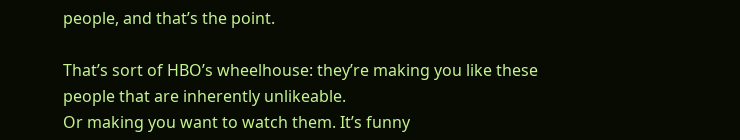people, and that’s the point.

That’s sort of HBO’s wheelhouse: they’re making you like these people that are inherently unlikeable.
Or making you want to watch them. It’s funny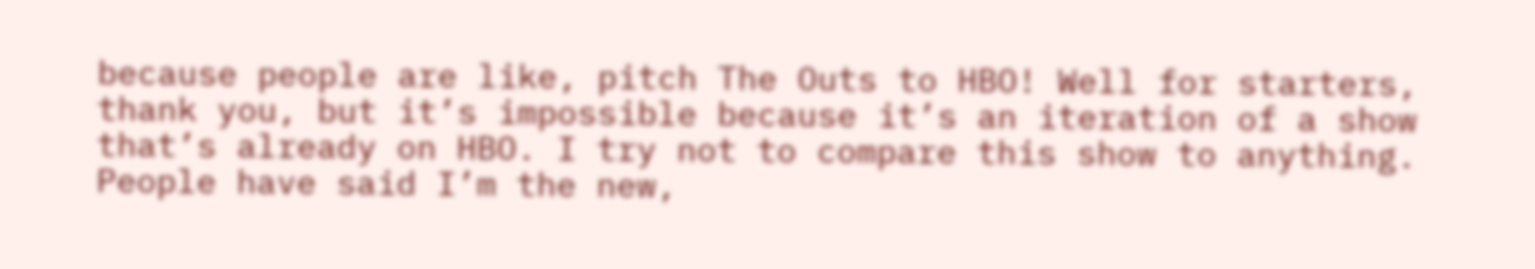because people are like, pitch The Outs to HBO! Well for starters, thank you, but it’s impossible because it’s an iteration of a show that’s already on HBO. I try not to compare this show to anything. People have said I’m the new,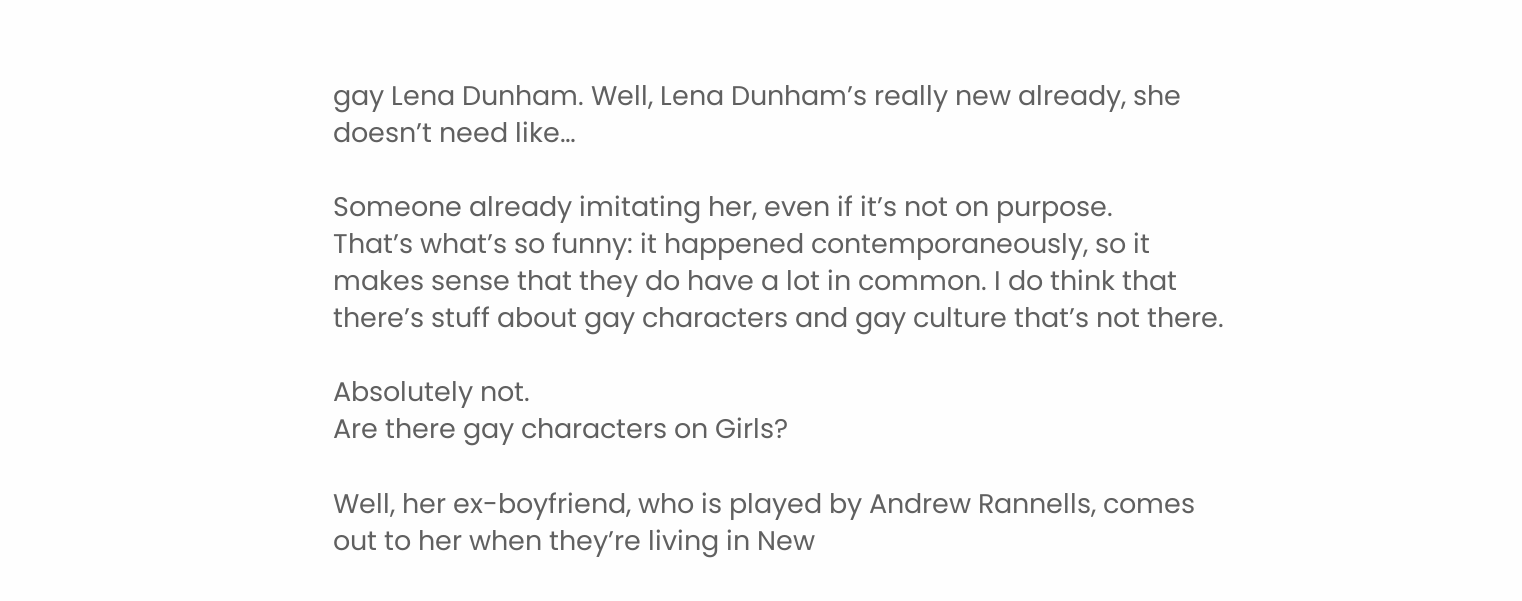gay Lena Dunham. Well, Lena Dunham’s really new already, she doesn’t need like…

Someone already imitating her, even if it’s not on purpose.
That’s what’s so funny: it happened contemporaneously, so it makes sense that they do have a lot in common. I do think that there’s stuff about gay characters and gay culture that’s not there.

Absolutely not.
Are there gay characters on Girls?

Well, her ex-boyfriend, who is played by Andrew Rannells, comes out to her when they’re living in New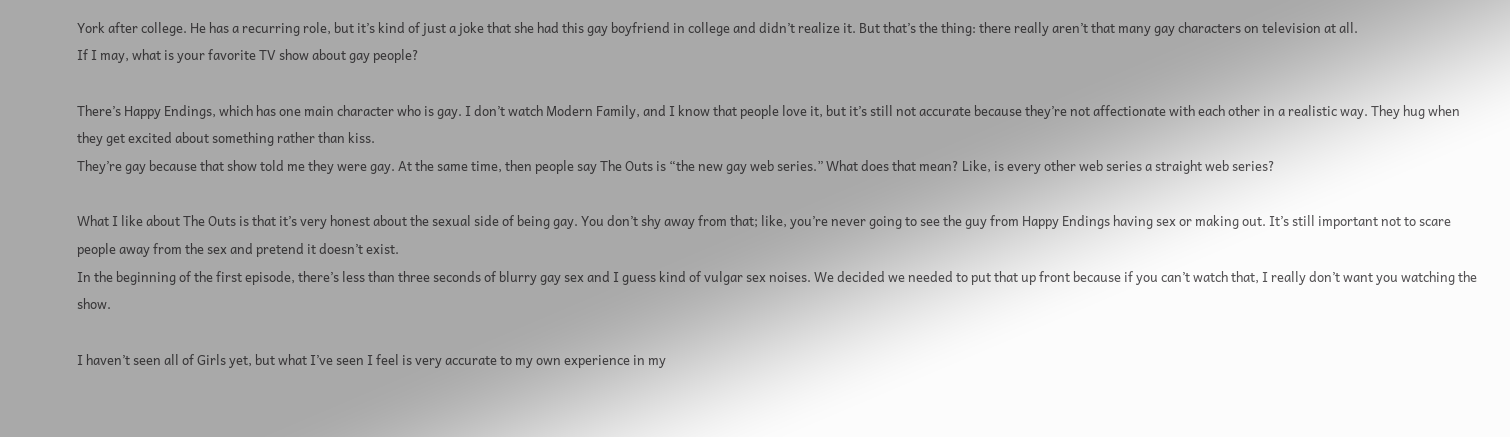York after college. He has a recurring role, but it’s kind of just a joke that she had this gay boyfriend in college and didn’t realize it. But that’s the thing: there really aren’t that many gay characters on television at all.
If I may, what is your favorite TV show about gay people?

There’s Happy Endings, which has one main character who is gay. I don’t watch Modern Family, and I know that people love it, but it’s still not accurate because they’re not affectionate with each other in a realistic way. They hug when they get excited about something rather than kiss.
They’re gay because that show told me they were gay. At the same time, then people say The Outs is “the new gay web series.” What does that mean? Like, is every other web series a straight web series?

What I like about The Outs is that it’s very honest about the sexual side of being gay. You don’t shy away from that; like, you’re never going to see the guy from Happy Endings having sex or making out. It’s still important not to scare people away from the sex and pretend it doesn’t exist.
In the beginning of the first episode, there’s less than three seconds of blurry gay sex and I guess kind of vulgar sex noises. We decided we needed to put that up front because if you can’t watch that, I really don’t want you watching the show.

I haven’t seen all of Girls yet, but what I’ve seen I feel is very accurate to my own experience in my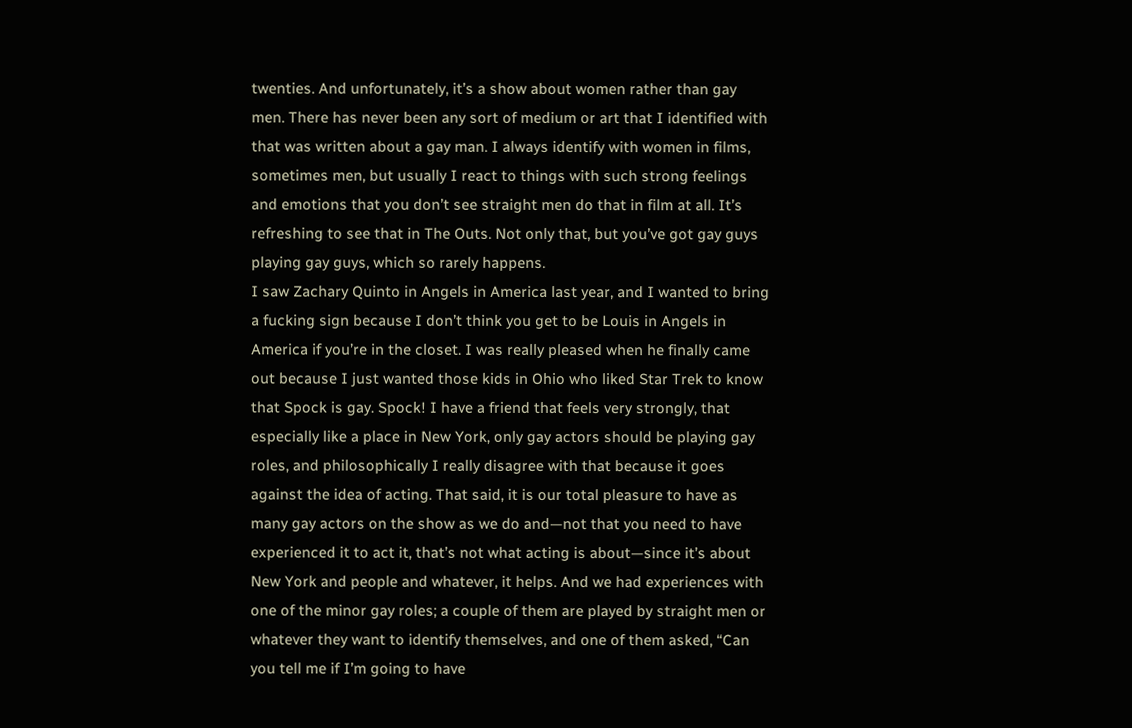twenties. And unfortunately, it’s a show about women rather than gay men. There has never been any sort of medium or art that I identified with that was written about a gay man. I always identify with women in films, sometimes men, but usually I react to things with such strong feelings and emotions that you don’t see straight men do that in film at all. It’s refreshing to see that in The Outs. Not only that, but you’ve got gay guys playing gay guys, which so rarely happens.
I saw Zachary Quinto in Angels in America last year, and I wanted to bring a fucking sign because I don’t think you get to be Louis in Angels in America if you’re in the closet. I was really pleased when he finally came out because I just wanted those kids in Ohio who liked Star Trek to know that Spock is gay. Spock! I have a friend that feels very strongly, that especially like a place in New York, only gay actors should be playing gay roles, and philosophically I really disagree with that because it goes against the idea of acting. That said, it is our total pleasure to have as many gay actors on the show as we do and—not that you need to have experienced it to act it, that’s not what acting is about—since it’s about New York and people and whatever, it helps. And we had experiences with one of the minor gay roles; a couple of them are played by straight men or whatever they want to identify themselves, and one of them asked, “Can you tell me if I’m going to have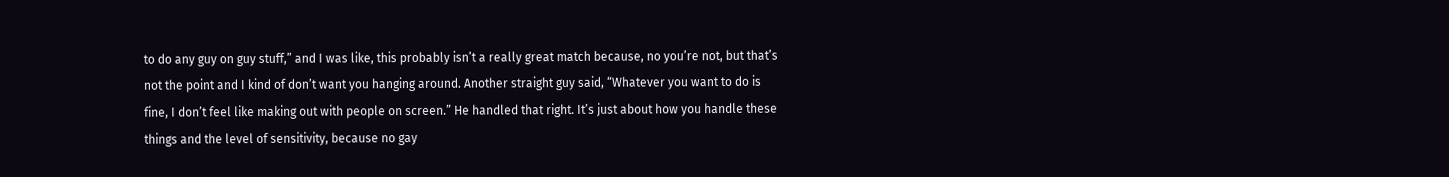to do any guy on guy stuff,” and I was like, this probably isn’t a really great match because, no you’re not, but that’s not the point and I kind of don’t want you hanging around. Another straight guy said, “Whatever you want to do is fine, I don’t feel like making out with people on screen.” He handled that right. It’s just about how you handle these things and the level of sensitivity, because no gay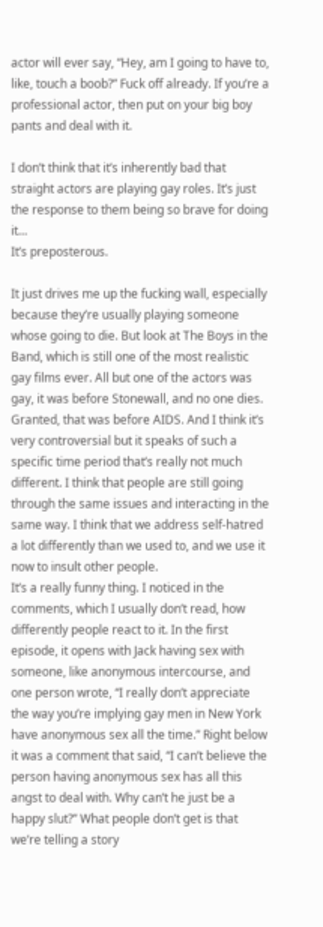actor will ever say, “Hey, am I going to have to, like, touch a boob?” Fuck off already. If you’re a professional actor, then put on your big boy pants and deal with it.

I don’t think that it’s inherently bad that straight actors are playing gay roles. It’s just the response to them being so brave for doing it…
It’s preposterous.

It just drives me up the fucking wall, especially because they’re usually playing someone whose going to die. But look at The Boys in the Band, which is still one of the most realistic gay films ever. All but one of the actors was gay, it was before Stonewall, and no one dies. Granted, that was before AIDS. And I think it’s very controversial but it speaks of such a specific time period that’s really not much different. I think that people are still going through the same issues and interacting in the same way. I think that we address self-hatred a lot differently than we used to, and we use it now to insult other people.
It’s a really funny thing. I noticed in the comments, which I usually don’t read, how differently people react to it. In the first episode, it opens with Jack having sex with someone, like anonymous intercourse, and one person wrote, “I really don’t appreciate the way you’re implying gay men in New York have anonymous sex all the time.” Right below it was a comment that said, “I can’t believe the person having anonymous sex has all this angst to deal with. Why can’t he just be a happy slut?” What people don’t get is that we’re telling a story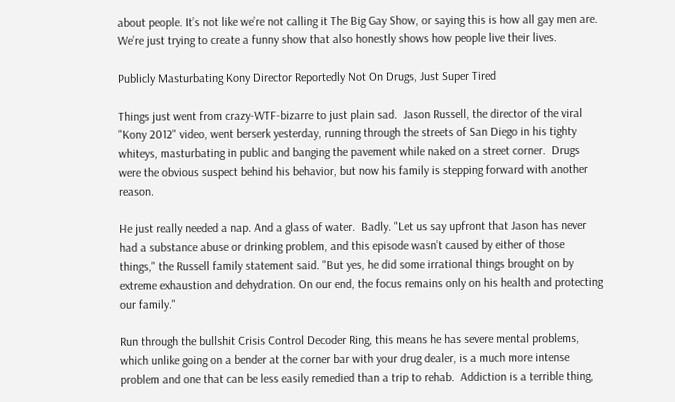about people. It’s not like we’re not calling it The Big Gay Show, or saying this is how all gay men are. We’re just trying to create a funny show that also honestly shows how people live their lives.

Publicly Masturbating Kony Director Reportedly Not On Drugs, Just Super Tired

Things just went from crazy-WTF-bizarre to just plain sad.  Jason Russell, the director of the viral "Kony 2012" video, went berserk yesterday, running through the streets of San Diego in his tighty whiteys, masturbating in public and banging the pavement while naked on a street corner.  Drugs were the obvious suspect behind his behavior, but now his family is stepping forward with another reason.

He just really needed a nap. And a glass of water.  Badly. "Let us say upfront that Jason has never had a substance abuse or drinking problem, and this episode wasn’t caused by either of those things," the Russell family statement said. "But yes, he did some irrational things brought on by extreme exhaustion and dehydration. On our end, the focus remains only on his health and protecting our family."

Run through the bullshit Crisis Control Decoder Ring, this means he has severe mental problems, which unlike going on a bender at the corner bar with your drug dealer, is a much more intense problem and one that can be less easily remedied than a trip to rehab.  Addiction is a terrible thing,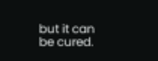but it can be cured.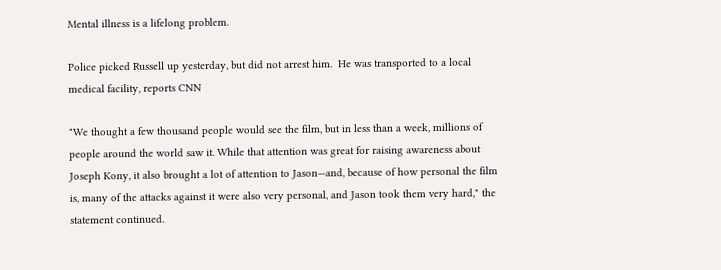Mental illness is a lifelong problem.

Police picked Russell up yesterday, but did not arrest him.  He was transported to a local medical facility, reports CNN

"We thought a few thousand people would see the film, but in less than a week, millions of people around the world saw it. While that attention was great for raising awareness about Joseph Kony, it also brought a lot of attention to Jason—and, because of how personal the film is, many of the attacks against it were also very personal, and Jason took them very hard," the statement continued.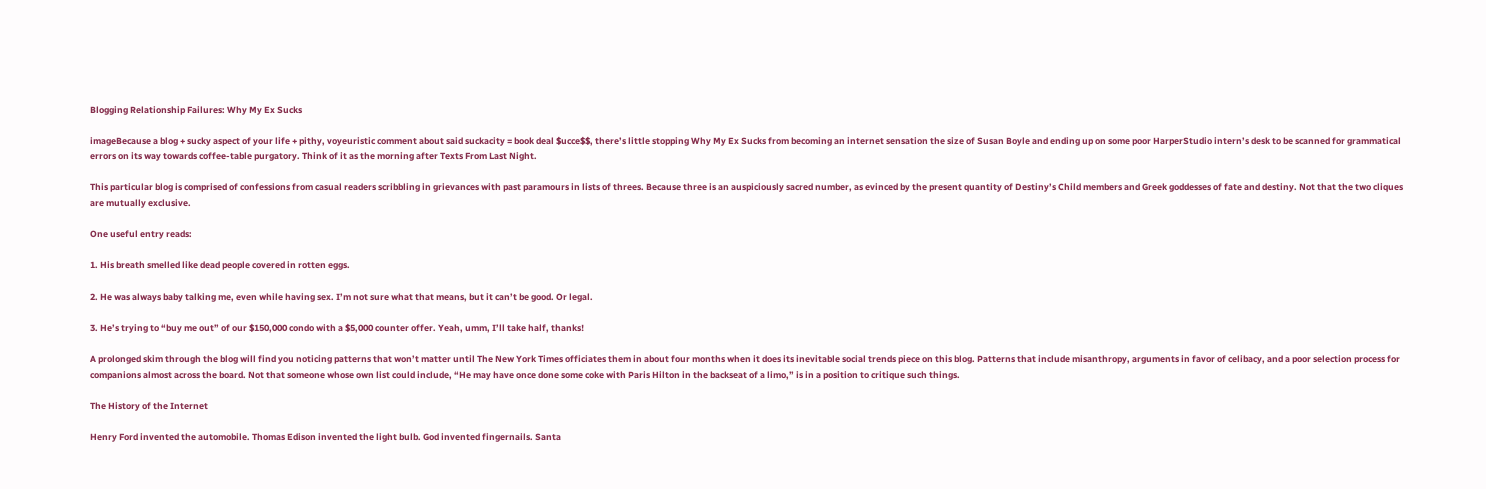Blogging Relationship Failures: Why My Ex Sucks

imageBecause a blog + sucky aspect of your life + pithy, voyeuristic comment about said suckacity = book deal $ucce$$, there’s little stopping Why My Ex Sucks from becoming an internet sensation the size of Susan Boyle and ending up on some poor HarperStudio intern’s desk to be scanned for grammatical errors on its way towards coffee-table purgatory. Think of it as the morning after Texts From Last Night.

This particular blog is comprised of confessions from casual readers scribbling in grievances with past paramours in lists of threes. Because three is an auspiciously sacred number, as evinced by the present quantity of Destiny’s Child members and Greek goddesses of fate and destiny. Not that the two cliques are mutually exclusive.

One useful entry reads:

1. His breath smelled like dead people covered in rotten eggs.

2. He was always baby talking me, even while having sex. I’m not sure what that means, but it can’t be good. Or legal.

3. He’s trying to “buy me out” of our $150,000 condo with a $5,000 counter offer. Yeah, umm, I’ll take half, thanks!

A prolonged skim through the blog will find you noticing patterns that won’t matter until The New York Times officiates them in about four months when it does its inevitable social trends piece on this blog. Patterns that include misanthropy, arguments in favor of celibacy, and a poor selection process for companions almost across the board. Not that someone whose own list could include, “He may have once done some coke with Paris Hilton in the backseat of a limo,” is in a position to critique such things.

The History of the Internet

Henry Ford invented the automobile. Thomas Edison invented the light bulb. God invented fingernails. Santa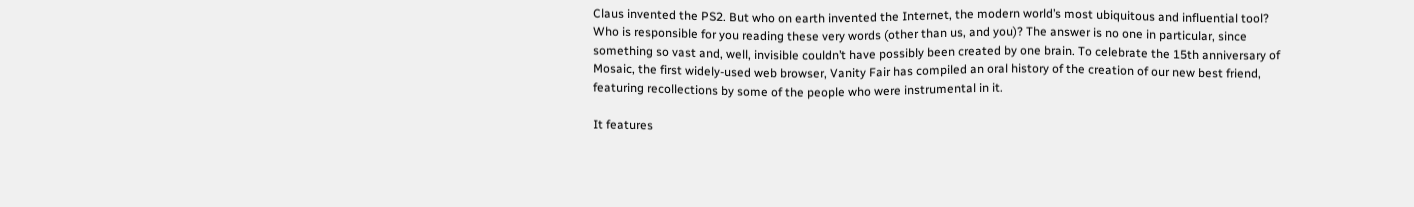Claus invented the PS2. But who on earth invented the Internet, the modern world’s most ubiquitous and influential tool? Who is responsible for you reading these very words (other than us, and you)? The answer is no one in particular, since something so vast and, well, invisible couldn’t have possibly been created by one brain. To celebrate the 15th anniversary of Mosaic, the first widely-used web browser, Vanity Fair has compiled an oral history of the creation of our new best friend, featuring recollections by some of the people who were instrumental in it.

It features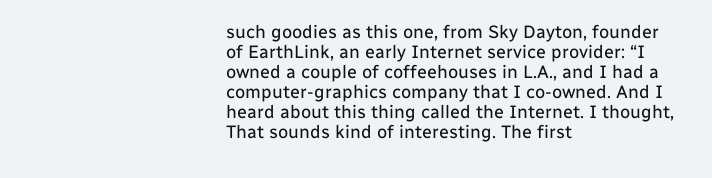such goodies as this one, from Sky Dayton, founder of EarthLink, an early Internet service provider: “I owned a couple of coffeehouses in L.A., and I had a computer-graphics company that I co-owned. And I heard about this thing called the Internet. I thought, That sounds kind of interesting. The first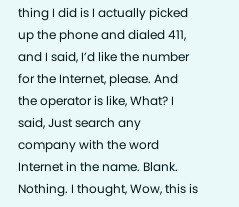thing I did is I actually picked up the phone and dialed 411, and I said, I’d like the number for the Internet, please. And the operator is like, What? I said, Just search any company with the word Internet in the name. Blank. Nothing. I thought, Wow, this is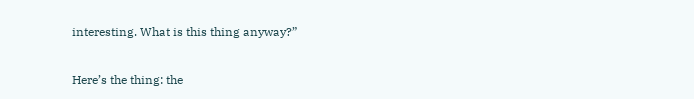interesting. What is this thing anyway?”

Here’s the thing: the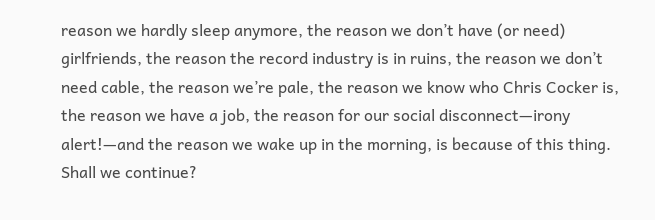reason we hardly sleep anymore, the reason we don’t have (or need) girlfriends, the reason the record industry is in ruins, the reason we don’t need cable, the reason we’re pale, the reason we know who Chris Cocker is, the reason we have a job, the reason for our social disconnect—irony alert!—and the reason we wake up in the morning, is because of this thing. Shall we continue?